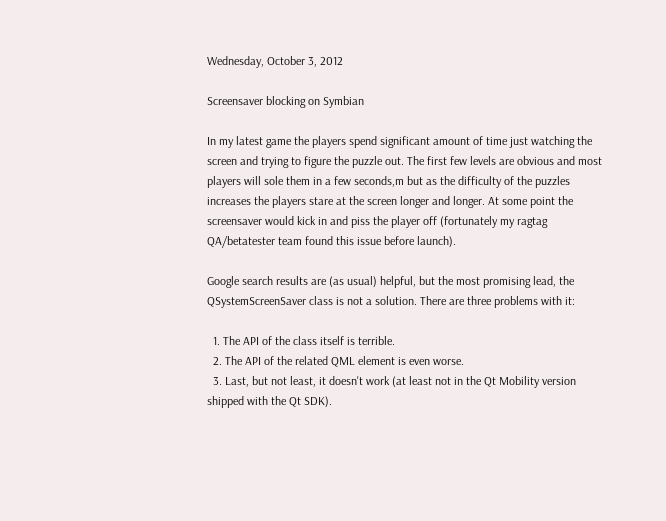Wednesday, October 3, 2012

Screensaver blocking on Symbian

In my latest game the players spend significant amount of time just watching the screen and trying to figure the puzzle out. The first few levels are obvious and most players will sole them in a few seconds,m but as the difficulty of the puzzles increases the players stare at the screen longer and longer. At some point the screensaver would kick in and piss the player off (fortunately my ragtag QA/betatester team found this issue before launch).

Google search results are (as usual) helpful, but the most promising lead, the QSystemScreenSaver class is not a solution. There are three problems with it:

  1. The API of the class itself is terrible.
  2. The API of the related QML element is even worse.
  3. Last, but not least, it doesn't work (at least not in the Qt Mobility version shipped with the Qt SDK).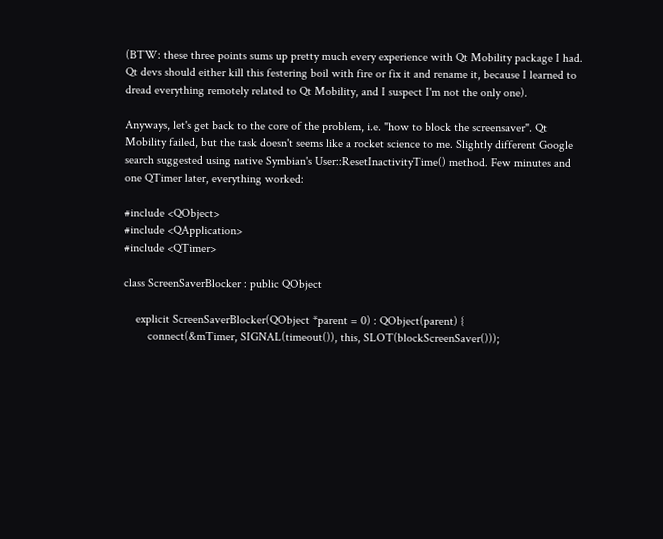(BTW: these three points sums up pretty much every experience with Qt Mobility package I had. Qt devs should either kill this festering boil with fire or fix it and rename it, because I learned to dread everything remotely related to Qt Mobility, and I suspect I'm not the only one).

Anyways, let's get back to the core of the problem, i.e. "how to block the screensaver". Qt Mobility failed, but the task doesn't seems like a rocket science to me. Slightly different Google search suggested using native Symbian's User::ResetInactivityTime() method. Few minutes and one QTimer later, everything worked:

#include <QObject>
#include <QApplication>
#include <QTimer>

class ScreenSaverBlocker : public QObject

    explicit ScreenSaverBlocker(QObject *parent = 0) : QObject(parent) {
        connect(&mTimer, SIGNAL(timeout()), this, SLOT(blockScreenSaver()));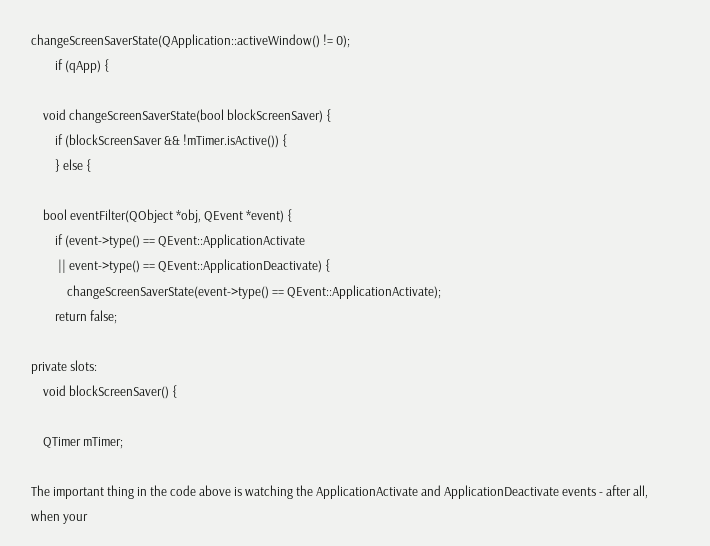changeScreenSaverState(QApplication::activeWindow() != 0);
        if (qApp) {

    void changeScreenSaverState(bool blockScreenSaver) {
        if (blockScreenSaver && !mTimer.isActive()) {
        } else {

    bool eventFilter(QObject *obj, QEvent *event) {
        if (event->type() == QEvent::ApplicationActivate
         || event->type() == QEvent::ApplicationDeactivate) {
            changeScreenSaverState(event->type() == QEvent::ApplicationActivate);
        return false;

private slots:
    void blockScreenSaver() {

    QTimer mTimer;

The important thing in the code above is watching the ApplicationActivate and ApplicationDeactivate events - after all, when your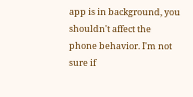app is in background, you shouldn't affect the phone behavior. I'm not sure if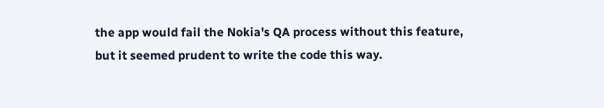the app would fail the Nokia's QA process without this feature, but it seemed prudent to write the code this way.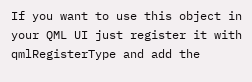If you want to use this object in your QML UI just register it with qmlRegisterType and add the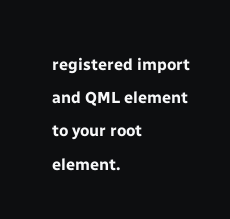registered import and QML element to your root element.